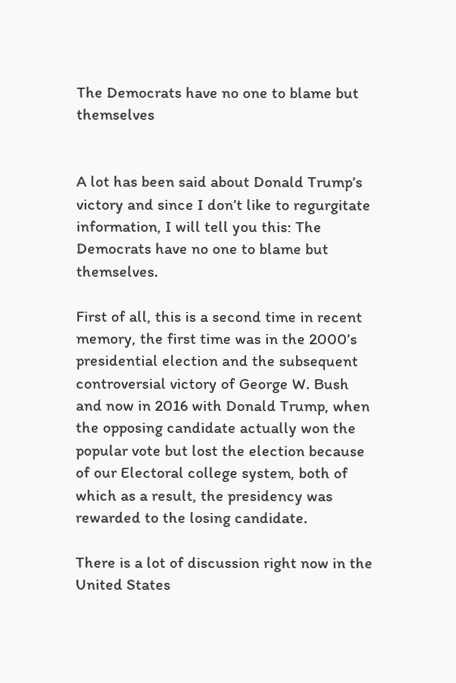The Democrats have no one to blame but themselves


A lot has been said about Donald Trump’s victory and since I don’t like to regurgitate information, I will tell you this: The Democrats have no one to blame but themselves.

First of all, this is a second time in recent memory, the first time was in the 2000’s presidential election and the subsequent controversial victory of George W. Bush and now in 2016 with Donald Trump, when the opposing candidate actually won the popular vote but lost the election because of our Electoral college system, both of which as a result, the presidency was rewarded to the losing candidate.

There is a lot of discussion right now in the United States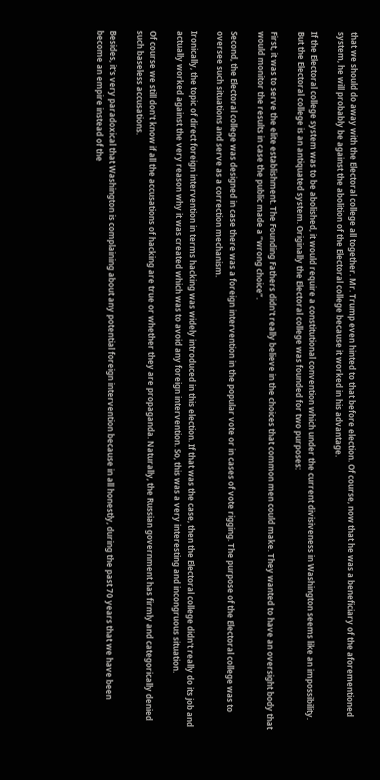that we should do away with the Electoral college all together. Mr. Trump even hinted to that before election. Of course, now that he was a beneficiary of the aforementioned system, he will probably be against the abolition of the Electoral college because it worked in his advantage.

If the Electoral college system was to be abolished, it would require a constitutional convention which under the current divisiveness in Washington seems like an impossibility. But the Electoral college is an antiquated system. Originally the Electoral college was founded for two purposes:

First, it was to serve the elite establishment. The Founding Fathers didn't really believe in the choices that common men could make. They wanted to have an oversight body that would monitor the results in case the public made a “wrong choice”.

Second, the Electoral college was designed in case there was a foreign intervention in the popular vote or in cases of vote rigging. The purpose of the Electoral college was to oversee such situations and serve as a correction mechanism.

Ironically, the topic of direct foreign intervention in terms hacking was widely introduced in this election. If that was the case, then the Electoral college didn't really do its job and actually worked against the very reason why it was created which was to avoid any foreign intervention. So, this was a very interesting and incongruous situation.

Of course we still don't know if all the accusations of hacking are true or whether they are propaganda. Naturally, the Russian government has firmly and categorically denied such baseless accusations.

Besides, it's very paradoxical that Washington is complaining about any potential foreign intervention because in all honestly, during the past 70 years that we have been become an empire instead of the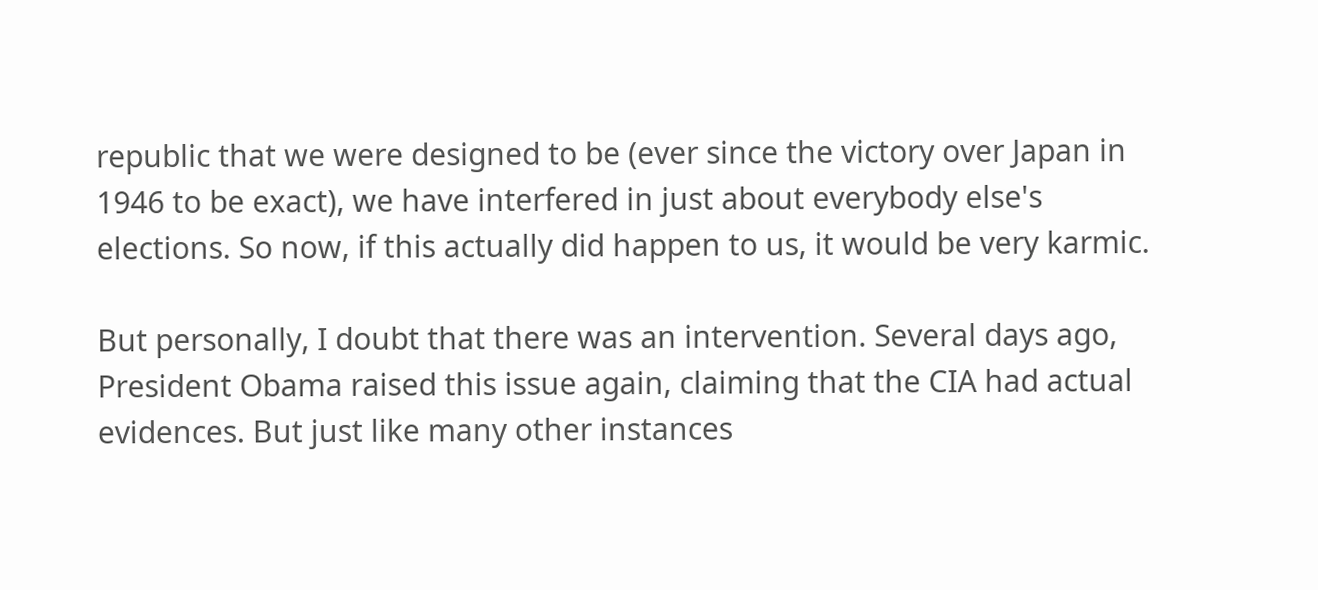republic that we were designed to be (ever since the victory over Japan in 1946 to be exact), we have interfered in just about everybody else's elections. So now, if this actually did happen to us, it would be very karmic.

But personally, I doubt that there was an intervention. Several days ago, President Obama raised this issue again, claiming that the CIA had actual evidences. But just like many other instances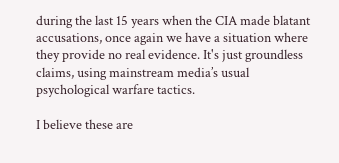during the last 15 years when the CIA made blatant accusations, once again we have a situation where they provide no real evidence. It's just groundless claims, using mainstream media’s usual psychological warfare tactics.

I believe these are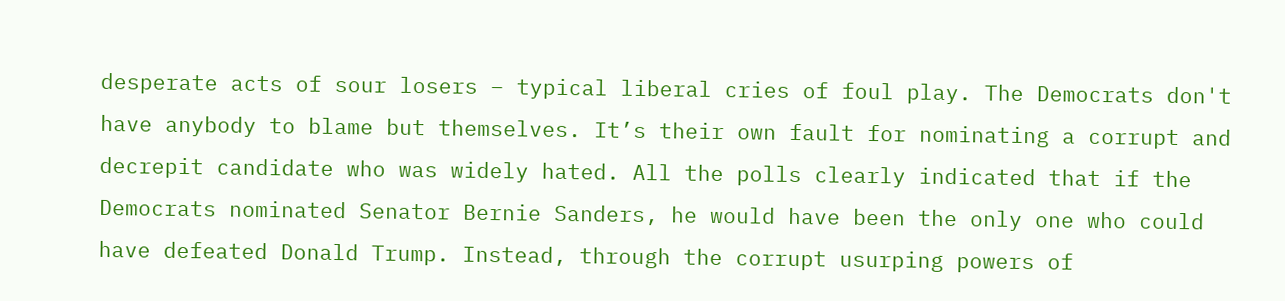desperate acts of sour losers – typical liberal cries of foul play. The Democrats don't have anybody to blame but themselves. It’s their own fault for nominating a corrupt and decrepit candidate who was widely hated. All the polls clearly indicated that if the Democrats nominated Senator Bernie Sanders, he would have been the only one who could have defeated Donald Trump. Instead, through the corrupt usurping powers of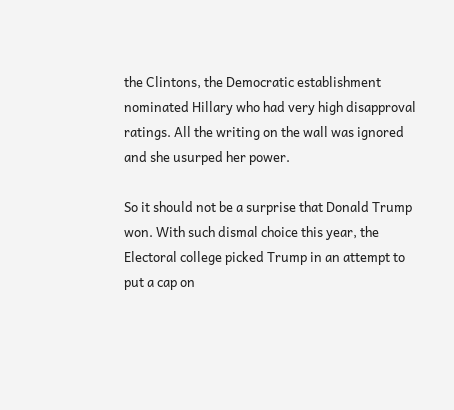the Clintons, the Democratic establishment nominated Hillary who had very high disapproval ratings. All the writing on the wall was ignored and she usurped her power.

So it should not be a surprise that Donald Trump won. With such dismal choice this year, the Electoral college picked Trump in an attempt to put a cap on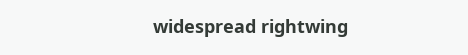widespread rightwing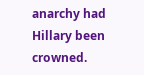anarchy had Hillary been crowned.